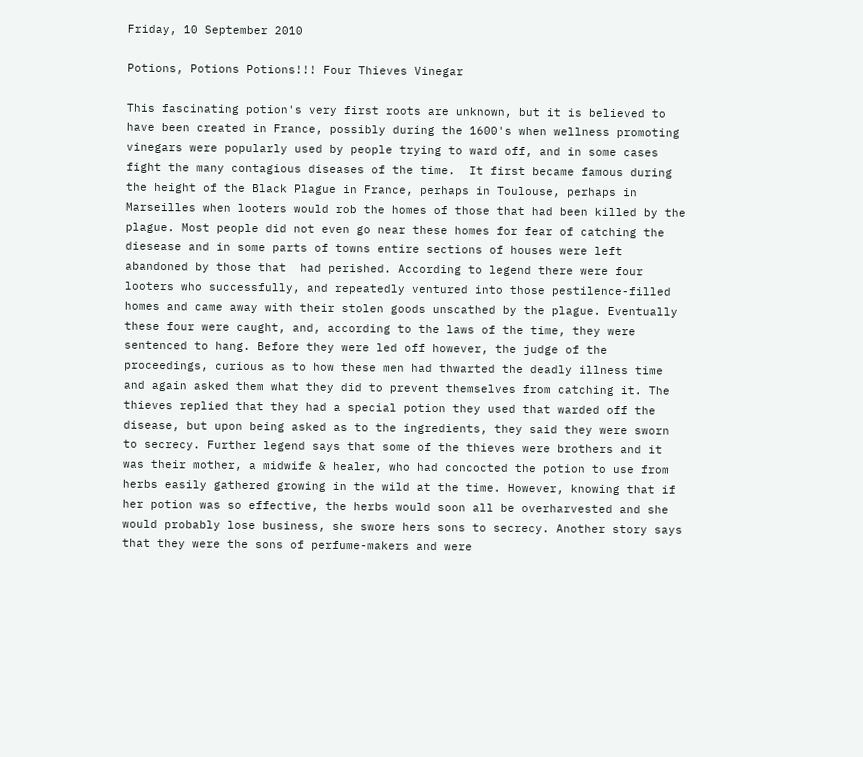Friday, 10 September 2010

Potions, Potions Potions!!! Four Thieves Vinegar

This fascinating potion's very first roots are unknown, but it is believed to have been created in France, possibly during the 1600's when wellness promoting vinegars were popularly used by people trying to ward off, and in some cases fight the many contagious diseases of the time.  It first became famous during the height of the Black Plague in France, perhaps in Toulouse, perhaps in Marseilles when looters would rob the homes of those that had been killed by the plague. Most people did not even go near these homes for fear of catching the diesease and in some parts of towns entire sections of houses were left abandoned by those that  had perished. According to legend there were four looters who successfully, and repeatedly ventured into those pestilence-filled homes and came away with their stolen goods unscathed by the plague. Eventually these four were caught, and, according to the laws of the time, they were sentenced to hang. Before they were led off however, the judge of the proceedings, curious as to how these men had thwarted the deadly illness time and again asked them what they did to prevent themselves from catching it. The thieves replied that they had a special potion they used that warded off the disease, but upon being asked as to the ingredients, they said they were sworn to secrecy. Further legend says that some of the thieves were brothers and it was their mother, a midwife & healer, who had concocted the potion to use from herbs easily gathered growing in the wild at the time. However, knowing that if her potion was so effective, the herbs would soon all be overharvested and she would probably lose business, she swore hers sons to secrecy. Another story says that they were the sons of perfume-makers and were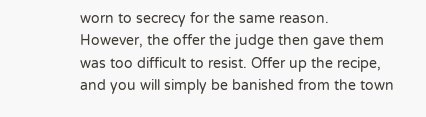worn to secrecy for the same reason. However, the offer the judge then gave them was too difficult to resist. Offer up the recipe, and you will simply be banished from the town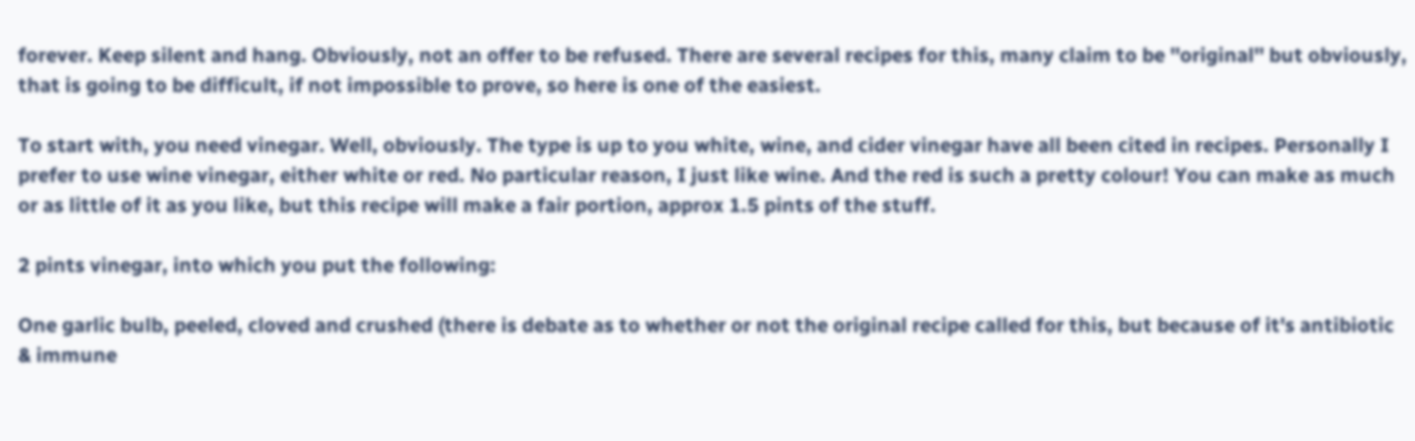forever. Keep silent and hang. Obviously, not an offer to be refused. There are several recipes for this, many claim to be ''original'' but obviously, that is going to be difficult, if not impossible to prove, so here is one of the easiest.

To start with, you need vinegar. Well, obviously. The type is up to you white, wine, and cider vinegar have all been cited in recipes. Personally I prefer to use wine vinegar, either white or red. No particular reason, I just like wine. And the red is such a pretty colour! You can make as much or as little of it as you like, but this recipe will make a fair portion, approx 1.5 pints of the stuff.

2 pints vinegar, into which you put the following:

One garlic bulb, peeled, cloved and crushed (there is debate as to whether or not the original recipe called for this, but because of it's antibiotic & immune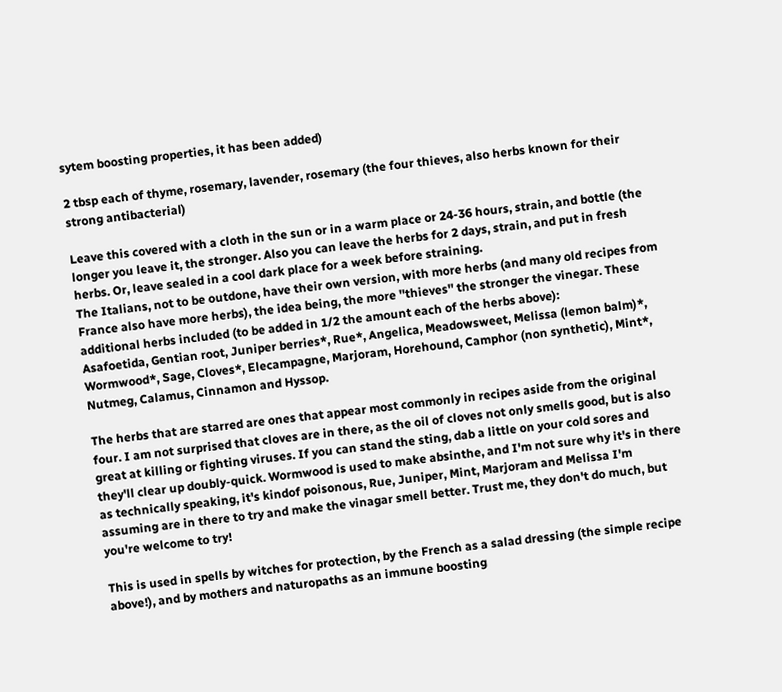sytem boosting properties, it has been added)

2 tbsp each of thyme, rosemary, lavender, rosemary (the four thieves, also herbs known for their strong antibacterial)

Leave this covered with a cloth in the sun or in a warm place or 24-36 hours, strain, and bottle (the longer you leave it, the stronger. Also you can leave the herbs for 2 days, strain, and put in fresh herbs. Or, leave sealed in a cool dark place for a week before straining.
The Italians, not to be outdone, have their own version, with more herbs (and many old recipes from France also have more herbs), the idea being, the more ''thieves'' the stronger the vinegar. These additional herbs included (to be added in 1/2 the amount each of the herbs above):
Asafoetida, Gentian root, Juniper berries*, Rue*, Angelica, Meadowsweet, Melissa (lemon balm)*, Wormwood*, Sage, Cloves*, Elecampagne, Marjoram, Horehound, Camphor (non synthetic), Mint*, Nutmeg, Calamus, Cinnamon and Hyssop.

The herbs that are starred are ones that appear most commonly in recipes aside from the original four. I am not surprised that cloves are in there, as the oil of cloves not only smells good, but is also great at killing or fighting viruses. If you can stand the sting, dab a little on your cold sores and they'll clear up doubly-quick. Wormwood is used to make absinthe, and I'm not sure why it's in there as technically speaking, it's kindof poisonous, Rue, Juniper, Mint, Marjoram and Melissa I'm assuming are in there to try and make the vinagar smell better. Trust me, they don't do much, but you're welcome to try!

This is used in spells by witches for protection, by the French as a salad dressing (the simple recipe above!), and by mothers and naturopaths as an immune boosting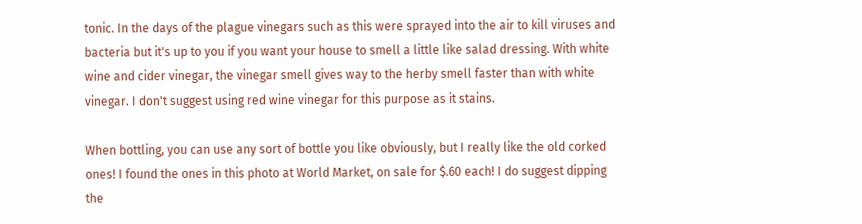tonic. In the days of the plague vinegars such as this were sprayed into the air to kill viruses and bacteria but it's up to you if you want your house to smell a little like salad dressing. With white wine and cider vinegar, the vinegar smell gives way to the herby smell faster than with white vinegar. I don't suggest using red wine vinegar for this purpose as it stains.

When bottling, you can use any sort of bottle you like obviously, but I really like the old corked ones! I found the ones in this photo at World Market, on sale for $.60 each! I do suggest dipping the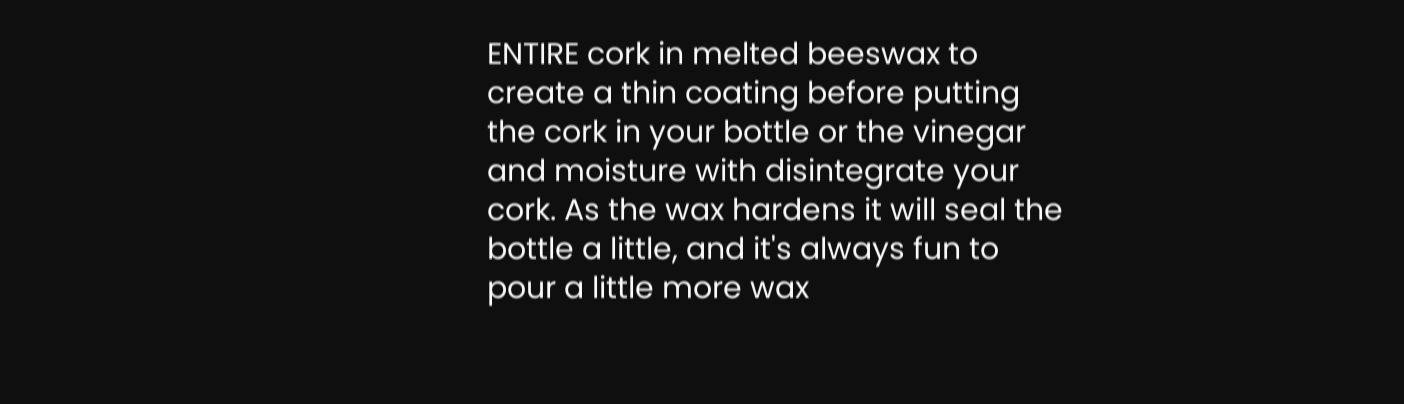ENTIRE cork in melted beeswax to create a thin coating before putting the cork in your bottle or the vinegar and moisture with disintegrate your cork. As the wax hardens it will seal the bottle a little, and it's always fun to pour a little more wax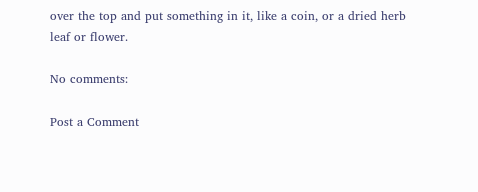over the top and put something in it, like a coin, or a dried herb leaf or flower.

No comments:

Post a Comment